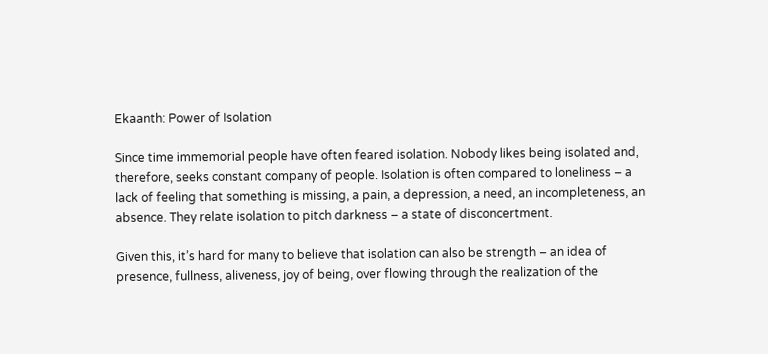Ekaanth: Power of Isolation

Since time immemorial people have often feared isolation. Nobody likes being isolated and, therefore, seeks constant company of people. Isolation is often compared to loneliness – a lack of feeling that something is missing, a pain, a depression, a need, an incompleteness, an absence. They relate isolation to pitch darkness – a state of disconcertment.

Given this, it’s hard for many to believe that isolation can also be strength – an idea of presence, fullness, aliveness, joy of being, over flowing through the realization of the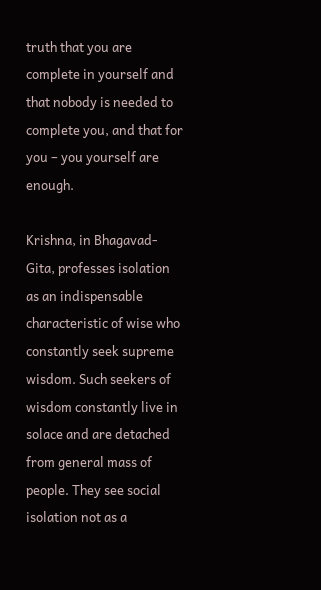truth that you are complete in yourself and that nobody is needed to complete you, and that for you – you yourself are enough.

Krishna, in Bhagavad-Gita, professes isolation as an indispensable characteristic of wise who constantly seek supreme wisdom. Such seekers of wisdom constantly live in solace and are detached from general mass of people. They see social isolation not as a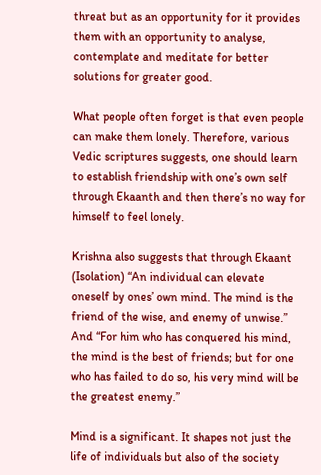threat but as an opportunity for it provides them with an opportunity to analyse, contemplate and meditate for better solutions for greater good.

What people often forget is that even people can make them lonely. Therefore, various Vedic scriptures suggests, one should learn to establish friendship with one’s own self through Ekaanth and then there’s no way for himself to feel lonely.

Krishna also suggests that through Ekaant (Isolation) “An individual can elevate oneself by ones’ own mind. The mind is the friend of the wise, and enemy of unwise.” And “For him who has conquered his mind, the mind is the best of friends; but for one who has failed to do so, his very mind will be the greatest enemy.”

Mind is a significant. It shapes not just the life of individuals but also of the society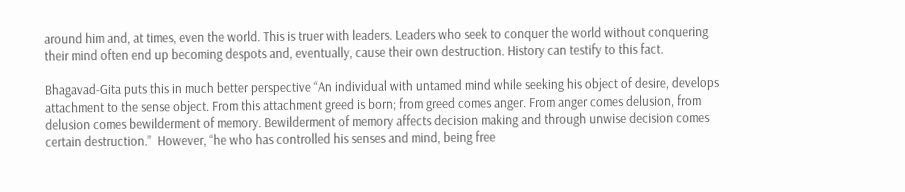around him and, at times, even the world. This is truer with leaders. Leaders who seek to conquer the world without conquering their mind often end up becoming despots and, eventually, cause their own destruction. History can testify to this fact.

Bhagavad-Gita puts this in much better perspective “An individual with untamed mind while seeking his object of desire, develops attachment to the sense object. From this attachment greed is born; from greed comes anger. From anger comes delusion, from delusion comes bewilderment of memory. Bewilderment of memory affects decision making and through unwise decision comes certain destruction.”  However, “he who has controlled his senses and mind, being free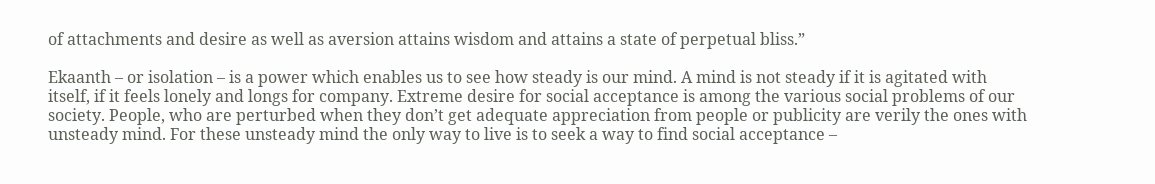of attachments and desire as well as aversion attains wisdom and attains a state of perpetual bliss.”

Ekaanth – or isolation – is a power which enables us to see how steady is our mind. A mind is not steady if it is agitated with itself, if it feels lonely and longs for company. Extreme desire for social acceptance is among the various social problems of our society. People, who are perturbed when they don’t get adequate appreciation from people or publicity are verily the ones with unsteady mind. For these unsteady mind the only way to live is to seek a way to find social acceptance –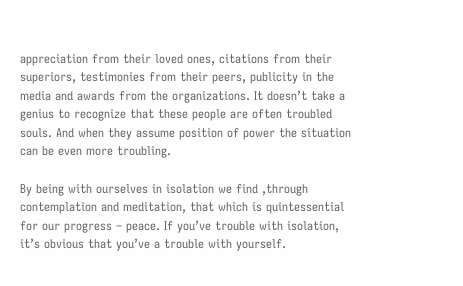appreciation from their loved ones, citations from their superiors, testimonies from their peers, publicity in the media and awards from the organizations. It doesn’t take a genius to recognize that these people are often troubled souls. And when they assume position of power the situation can be even more troubling.

By being with ourselves in isolation we find ,through contemplation and meditation, that which is quintessential for our progress – peace. If you’ve trouble with isolation, it’s obvious that you’ve a trouble with yourself.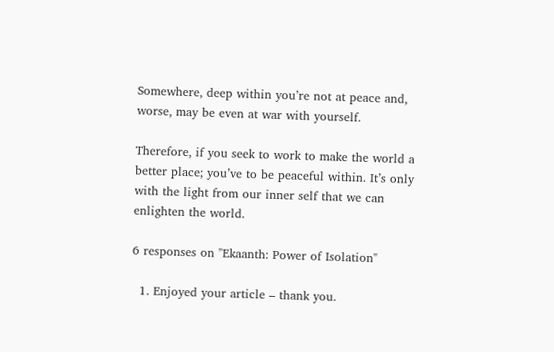Somewhere, deep within you’re not at peace and, worse, may be even at war with yourself.

Therefore, if you seek to work to make the world a better place; you’ve to be peaceful within. It’s only with the light from our inner self that we can enlighten the world.

6 responses on "Ekaanth: Power of Isolation"

  1. Enjoyed your article – thank you.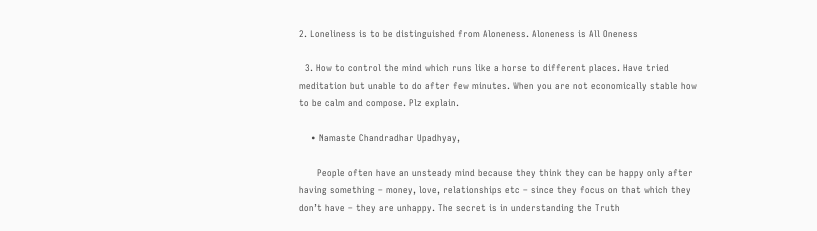2. Loneliness is to be distinguished from Aloneness. Aloneness is All Oneness

  3. How to control the mind which runs like a horse to different places. Have tried meditation but unable to do after few minutes. When you are not economically stable how to be calm and compose. Plz explain.

    • Namaste Chandradhar Upadhyay,

      People often have an unsteady mind because they think they can be happy only after having something – money, love, relationships etc – since they focus on that which they don’t have – they are unhappy. The secret is in understanding the Truth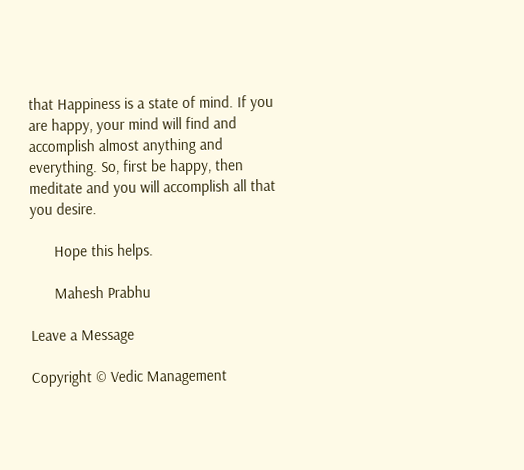that Happiness is a state of mind. If you are happy, your mind will find and accomplish almost anything and everything. So, first be happy, then meditate and you will accomplish all that you desire.

      Hope this helps.

      Mahesh Prabhu

Leave a Message

Copyright © Vedic Management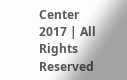Center 2017 | All Rights Reserved